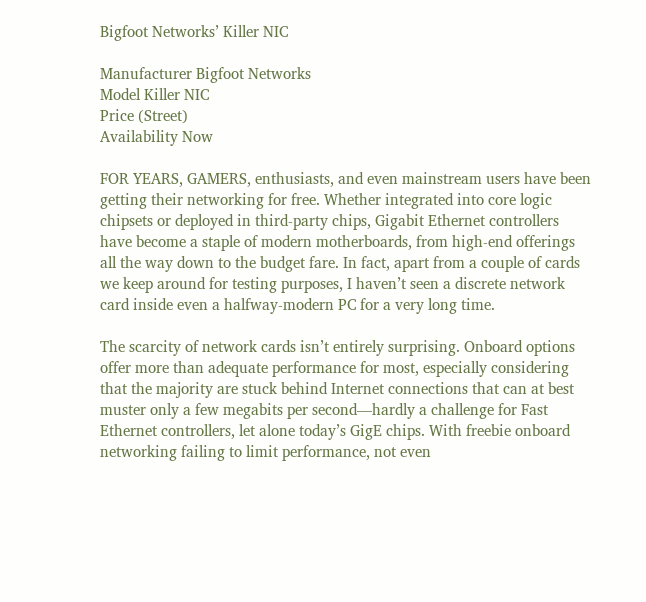Bigfoot Networks’ Killer NIC

Manufacturer Bigfoot Networks
Model Killer NIC
Price (Street)
Availability Now

FOR YEARS, GAMERS, enthusiasts, and even mainstream users have been getting their networking for free. Whether integrated into core logic chipsets or deployed in third-party chips, Gigabit Ethernet controllers have become a staple of modern motherboards, from high-end offerings all the way down to the budget fare. In fact, apart from a couple of cards we keep around for testing purposes, I haven’t seen a discrete network card inside even a halfway-modern PC for a very long time.

The scarcity of network cards isn’t entirely surprising. Onboard options offer more than adequate performance for most, especially considering that the majority are stuck behind Internet connections that can at best muster only a few megabits per second—hardly a challenge for Fast Ethernet controllers, let alone today’s GigE chips. With freebie onboard networking failing to limit performance, not even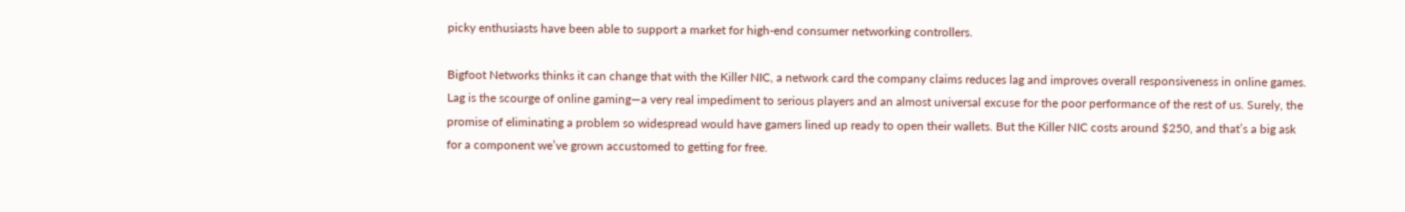picky enthusiasts have been able to support a market for high-end consumer networking controllers.

Bigfoot Networks thinks it can change that with the Killer NIC, a network card the company claims reduces lag and improves overall responsiveness in online games. Lag is the scourge of online gaming—a very real impediment to serious players and an almost universal excuse for the poor performance of the rest of us. Surely, the promise of eliminating a problem so widespread would have gamers lined up ready to open their wallets. But the Killer NIC costs around $250, and that’s a big ask for a component we’ve grown accustomed to getting for free.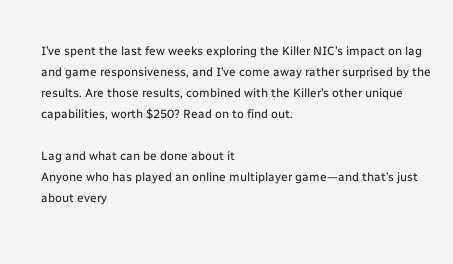I’ve spent the last few weeks exploring the Killer NIC’s impact on lag and game responsiveness, and I’ve come away rather surprised by the results. Are those results, combined with the Killer’s other unique capabilities, worth $250? Read on to find out.

Lag and what can be done about it
Anyone who has played an online multiplayer game—and that’s just about every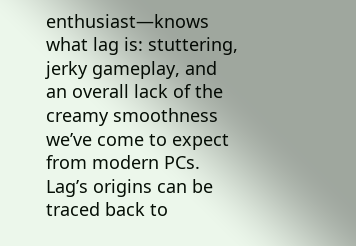enthusiast—knows what lag is: stuttering, jerky gameplay, and an overall lack of the creamy smoothness we’ve come to expect from modern PCs. Lag’s origins can be traced back to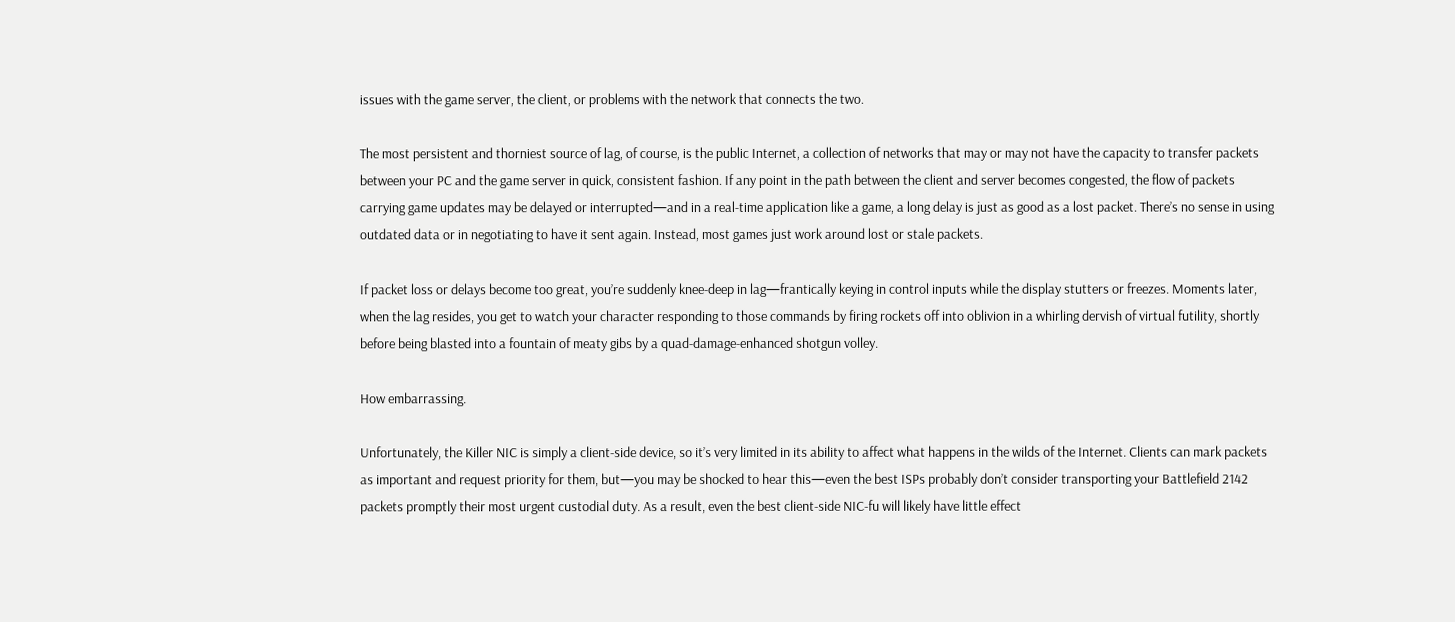issues with the game server, the client, or problems with the network that connects the two.

The most persistent and thorniest source of lag, of course, is the public Internet, a collection of networks that may or may not have the capacity to transfer packets between your PC and the game server in quick, consistent fashion. If any point in the path between the client and server becomes congested, the flow of packets carrying game updates may be delayed or interrupted—and in a real-time application like a game, a long delay is just as good as a lost packet. There’s no sense in using outdated data or in negotiating to have it sent again. Instead, most games just work around lost or stale packets.

If packet loss or delays become too great, you’re suddenly knee-deep in lag—frantically keying in control inputs while the display stutters or freezes. Moments later, when the lag resides, you get to watch your character responding to those commands by firing rockets off into oblivion in a whirling dervish of virtual futility, shortly before being blasted into a fountain of meaty gibs by a quad-damage-enhanced shotgun volley.

How embarrassing.

Unfortunately, the Killer NIC is simply a client-side device, so it’s very limited in its ability to affect what happens in the wilds of the Internet. Clients can mark packets as important and request priority for them, but—you may be shocked to hear this—even the best ISPs probably don’t consider transporting your Battlefield 2142 packets promptly their most urgent custodial duty. As a result, even the best client-side NIC-fu will likely have little effect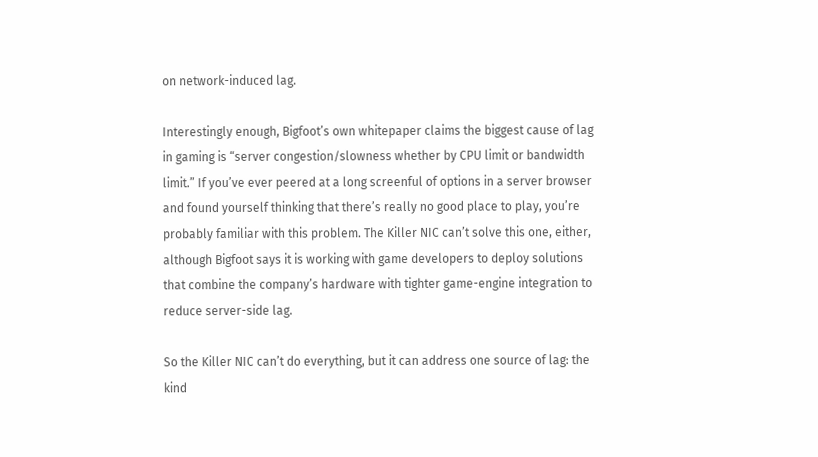on network-induced lag.

Interestingly enough, Bigfoot’s own whitepaper claims the biggest cause of lag in gaming is “server congestion/slowness whether by CPU limit or bandwidth limit.” If you’ve ever peered at a long screenful of options in a server browser and found yourself thinking that there’s really no good place to play, you’re probably familiar with this problem. The Killer NIC can’t solve this one, either, although Bigfoot says it is working with game developers to deploy solutions that combine the company’s hardware with tighter game-engine integration to reduce server-side lag.

So the Killer NIC can’t do everything, but it can address one source of lag: the kind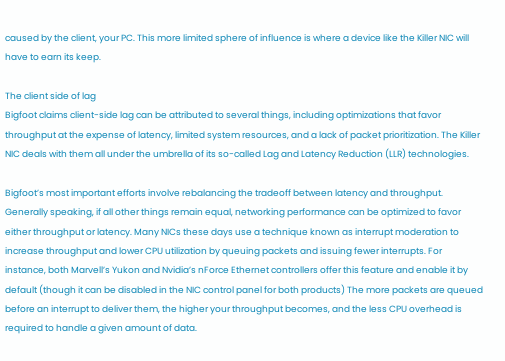caused by the client, your PC. This more limited sphere of influence is where a device like the Killer NIC will have to earn its keep.

The client side of lag
Bigfoot claims client-side lag can be attributed to several things, including optimizations that favor throughput at the expense of latency, limited system resources, and a lack of packet prioritization. The Killer NIC deals with them all under the umbrella of its so-called Lag and Latency Reduction (LLR) technologies.

Bigfoot’s most important efforts involve rebalancing the tradeoff between latency and throughput. Generally speaking, if all other things remain equal, networking performance can be optimized to favor either throughput or latency. Many NICs these days use a technique known as interrupt moderation to increase throughput and lower CPU utilization by queuing packets and issuing fewer interrupts. For instance, both Marvell’s Yukon and Nvidia’s nForce Ethernet controllers offer this feature and enable it by default (though it can be disabled in the NIC control panel for both products) The more packets are queued before an interrupt to deliver them, the higher your throughput becomes, and the less CPU overhead is required to handle a given amount of data.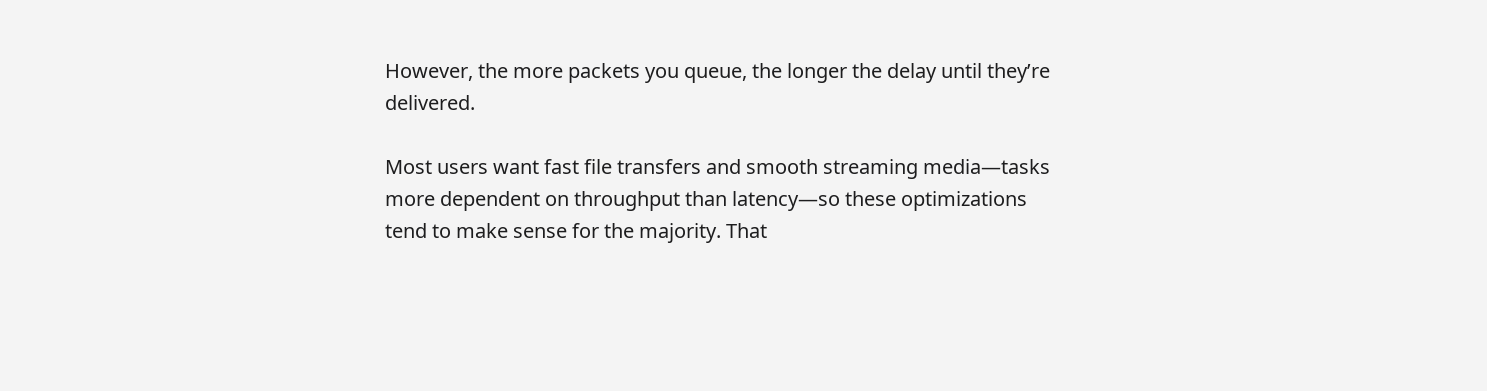However, the more packets you queue, the longer the delay until they’re delivered.

Most users want fast file transfers and smooth streaming media—tasks more dependent on throughput than latency—so these optimizations tend to make sense for the majority. That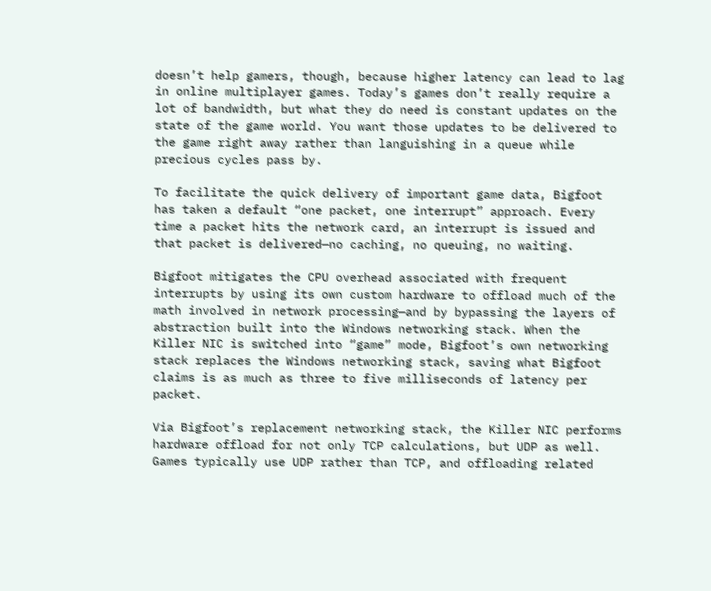doesn’t help gamers, though, because higher latency can lead to lag in online multiplayer games. Today’s games don’t really require a lot of bandwidth, but what they do need is constant updates on the state of the game world. You want those updates to be delivered to the game right away rather than languishing in a queue while precious cycles pass by.

To facilitate the quick delivery of important game data, Bigfoot has taken a default “one packet, one interrupt” approach. Every time a packet hits the network card, an interrupt is issued and that packet is delivered—no caching, no queuing, no waiting.

Bigfoot mitigates the CPU overhead associated with frequent interrupts by using its own custom hardware to offload much of the math involved in network processing—and by bypassing the layers of abstraction built into the Windows networking stack. When the Killer NIC is switched into “game” mode, Bigfoot’s own networking stack replaces the Windows networking stack, saving what Bigfoot claims is as much as three to five milliseconds of latency per packet.

Via Bigfoot’s replacement networking stack, the Killer NIC performs hardware offload for not only TCP calculations, but UDP as well. Games typically use UDP rather than TCP, and offloading related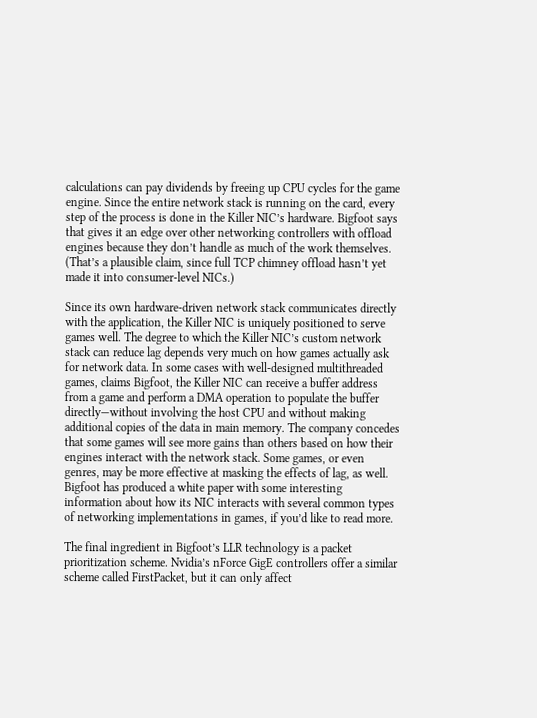calculations can pay dividends by freeing up CPU cycles for the game engine. Since the entire network stack is running on the card, every step of the process is done in the Killer NIC’s hardware. Bigfoot says that gives it an edge over other networking controllers with offload engines because they don’t handle as much of the work themselves. (That’s a plausible claim, since full TCP chimney offload hasn’t yet made it into consumer-level NICs.)

Since its own hardware-driven network stack communicates directly with the application, the Killer NIC is uniquely positioned to serve games well. The degree to which the Killer NIC’s custom network stack can reduce lag depends very much on how games actually ask for network data. In some cases with well-designed multithreaded games, claims Bigfoot, the Killer NIC can receive a buffer address from a game and perform a DMA operation to populate the buffer directly—without involving the host CPU and without making additional copies of the data in main memory. The company concedes that some games will see more gains than others based on how their engines interact with the network stack. Some games, or even genres, may be more effective at masking the effects of lag, as well. Bigfoot has produced a white paper with some interesting information about how its NIC interacts with several common types of networking implementations in games, if you’d like to read more.

The final ingredient in Bigfoot’s LLR technology is a packet prioritization scheme. Nvidia’s nForce GigE controllers offer a similar scheme called FirstPacket, but it can only affect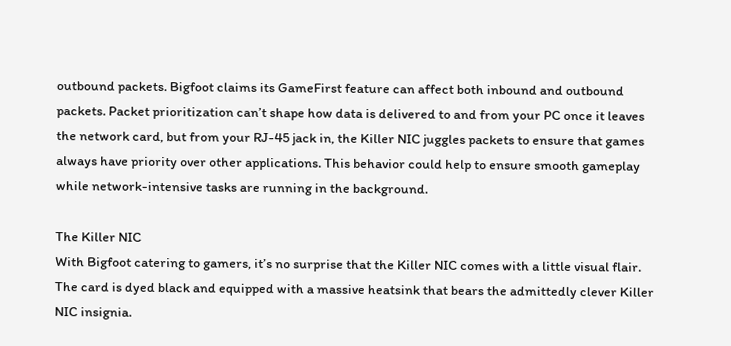outbound packets. Bigfoot claims its GameFirst feature can affect both inbound and outbound packets. Packet prioritization can’t shape how data is delivered to and from your PC once it leaves the network card, but from your RJ-45 jack in, the Killer NIC juggles packets to ensure that games always have priority over other applications. This behavior could help to ensure smooth gameplay while network-intensive tasks are running in the background.

The Killer NIC
With Bigfoot catering to gamers, it’s no surprise that the Killer NIC comes with a little visual flair. The card is dyed black and equipped with a massive heatsink that bears the admittedly clever Killer NIC insignia.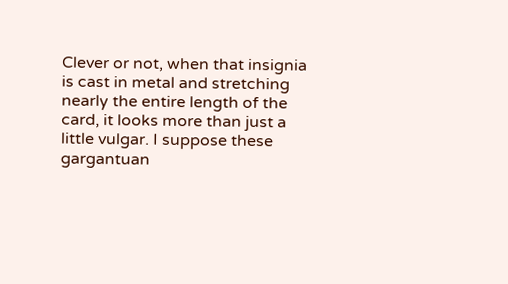Clever or not, when that insignia is cast in metal and stretching nearly the entire length of the card, it looks more than just a little vulgar. I suppose these gargantuan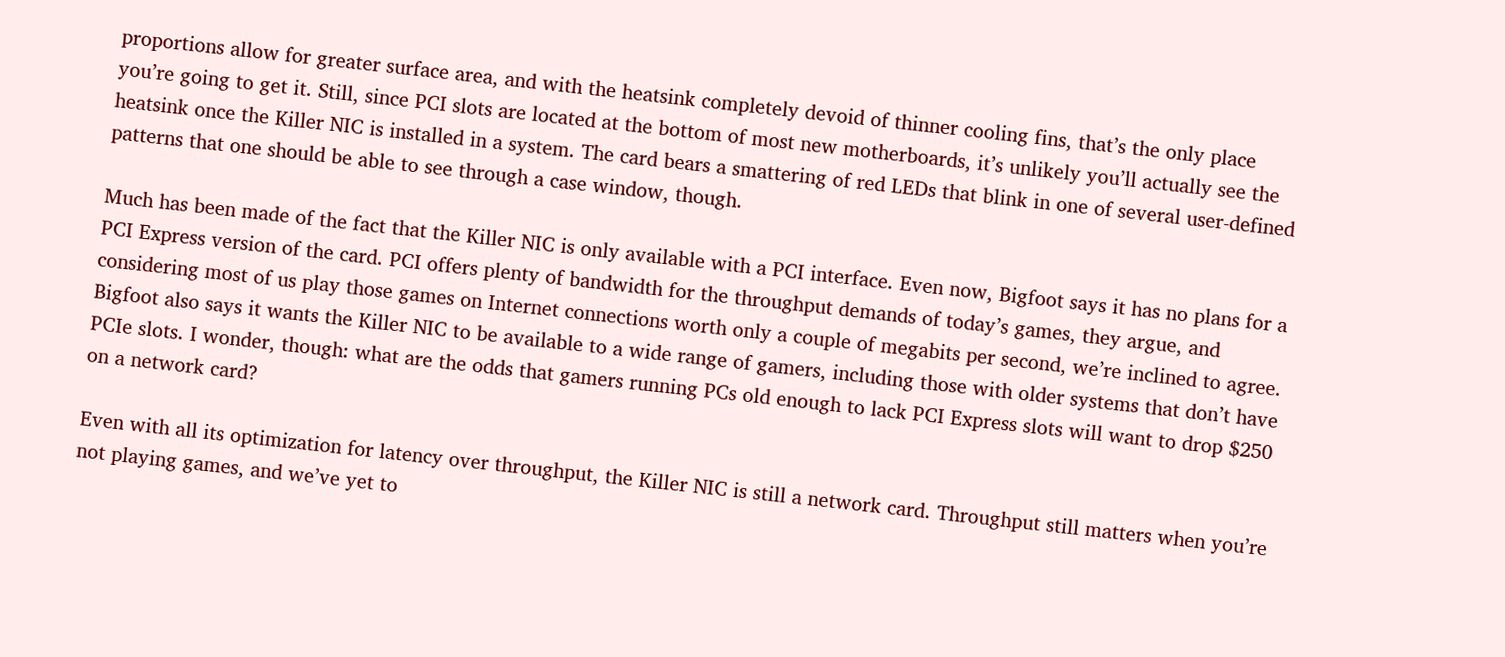proportions allow for greater surface area, and with the heatsink completely devoid of thinner cooling fins, that’s the only place you’re going to get it. Still, since PCI slots are located at the bottom of most new motherboards, it’s unlikely you’ll actually see the heatsink once the Killer NIC is installed in a system. The card bears a smattering of red LEDs that blink in one of several user-defined patterns that one should be able to see through a case window, though.

Much has been made of the fact that the Killer NIC is only available with a PCI interface. Even now, Bigfoot says it has no plans for a PCI Express version of the card. PCI offers plenty of bandwidth for the throughput demands of today’s games, they argue, and considering most of us play those games on Internet connections worth only a couple of megabits per second, we’re inclined to agree. Bigfoot also says it wants the Killer NIC to be available to a wide range of gamers, including those with older systems that don’t have PCIe slots. I wonder, though: what are the odds that gamers running PCs old enough to lack PCI Express slots will want to drop $250 on a network card?

Even with all its optimization for latency over throughput, the Killer NIC is still a network card. Throughput still matters when you’re not playing games, and we’ve yet to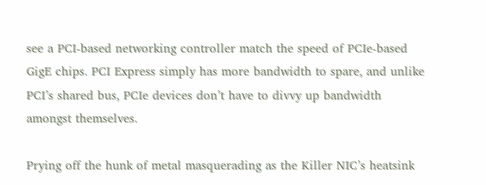see a PCI-based networking controller match the speed of PCIe-based GigE chips. PCI Express simply has more bandwidth to spare, and unlike PCI’s shared bus, PCIe devices don’t have to divvy up bandwidth amongst themselves.

Prying off the hunk of metal masquerading as the Killer NIC’s heatsink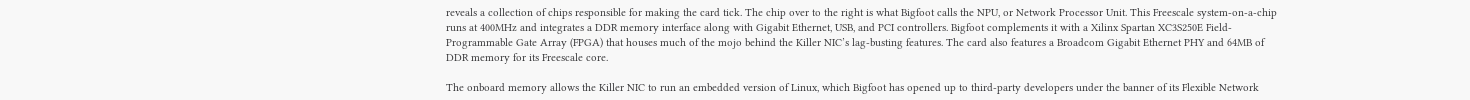reveals a collection of chips responsible for making the card tick. The chip over to the right is what Bigfoot calls the NPU, or Network Processor Unit. This Freescale system-on-a-chip runs at 400MHz and integrates a DDR memory interface along with Gigabit Ethernet, USB, and PCI controllers. Bigfoot complements it with a Xilinx Spartan XC3S250E Field-Programmable Gate Array (FPGA) that houses much of the mojo behind the Killer NIC’s lag-busting features. The card also features a Broadcom Gigabit Ethernet PHY and 64MB of DDR memory for its Freescale core.

The onboard memory allows the Killer NIC to run an embedded version of Linux, which Bigfoot has opened up to third-party developers under the banner of its Flexible Network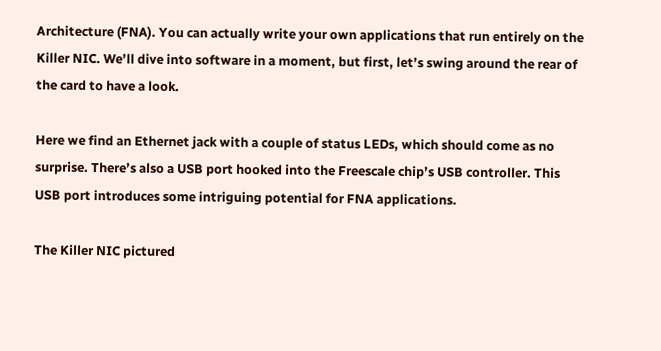Architecture (FNA). You can actually write your own applications that run entirely on the Killer NIC. We’ll dive into software in a moment, but first, let’s swing around the rear of the card to have a look.

Here we find an Ethernet jack with a couple of status LEDs, which should come as no surprise. There’s also a USB port hooked into the Freescale chip’s USB controller. This USB port introduces some intriguing potential for FNA applications.

The Killer NIC pictured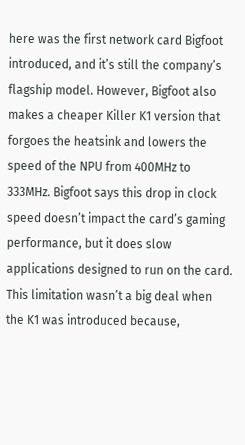here was the first network card Bigfoot introduced, and it’s still the company’s flagship model. However, Bigfoot also makes a cheaper Killer K1 version that forgoes the heatsink and lowers the speed of the NPU from 400MHz to 333MHz. Bigfoot says this drop in clock speed doesn’t impact the card’s gaming performance, but it does slow applications designed to run on the card. This limitation wasn’t a big deal when the K1 was introduced because,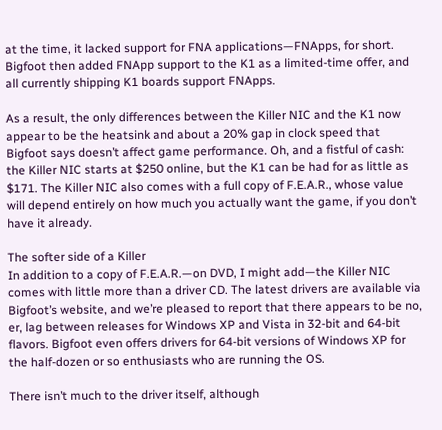at the time, it lacked support for FNA applications—FNApps, for short. Bigfoot then added FNApp support to the K1 as a limited-time offer, and all currently shipping K1 boards support FNApps.

As a result, the only differences between the Killer NIC and the K1 now appear to be the heatsink and about a 20% gap in clock speed that Bigfoot says doesn’t affect game performance. Oh, and a fistful of cash: the Killer NIC starts at $250 online, but the K1 can be had for as little as $171. The Killer NIC also comes with a full copy of F.E.A.R., whose value will depend entirely on how much you actually want the game, if you don’t have it already.

The softer side of a Killer
In addition to a copy of F.E.A.R.—on DVD, I might add—the Killer NIC comes with little more than a driver CD. The latest drivers are available via Bigfoot’s website, and we’re pleased to report that there appears to be no, er, lag between releases for Windows XP and Vista in 32-bit and 64-bit flavors. Bigfoot even offers drivers for 64-bit versions of Windows XP for the half-dozen or so enthusiasts who are running the OS.

There isn’t much to the driver itself, although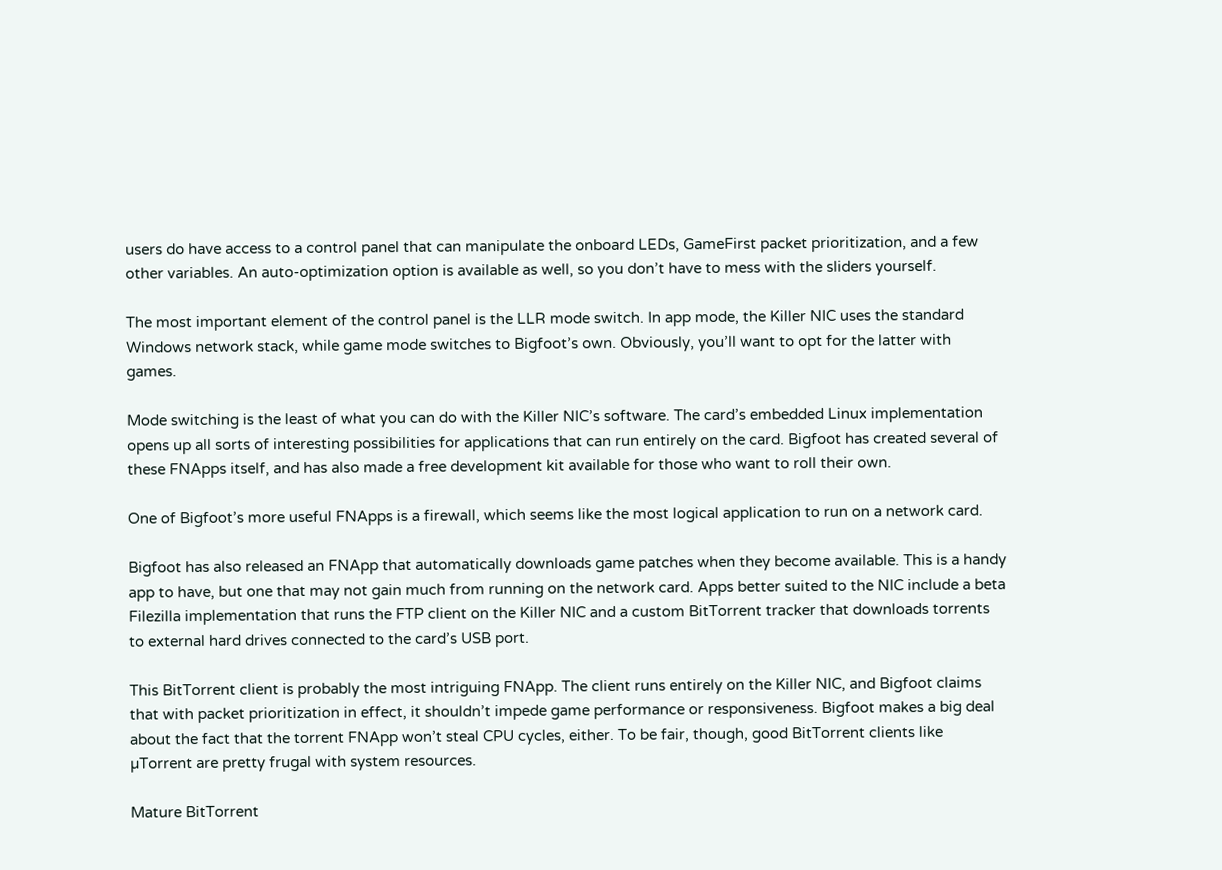users do have access to a control panel that can manipulate the onboard LEDs, GameFirst packet prioritization, and a few other variables. An auto-optimization option is available as well, so you don’t have to mess with the sliders yourself.

The most important element of the control panel is the LLR mode switch. In app mode, the Killer NIC uses the standard Windows network stack, while game mode switches to Bigfoot’s own. Obviously, you’ll want to opt for the latter with games.

Mode switching is the least of what you can do with the Killer NIC’s software. The card’s embedded Linux implementation opens up all sorts of interesting possibilities for applications that can run entirely on the card. Bigfoot has created several of these FNApps itself, and has also made a free development kit available for those who want to roll their own.

One of Bigfoot’s more useful FNApps is a firewall, which seems like the most logical application to run on a network card.

Bigfoot has also released an FNApp that automatically downloads game patches when they become available. This is a handy app to have, but one that may not gain much from running on the network card. Apps better suited to the NIC include a beta Filezilla implementation that runs the FTP client on the Killer NIC and a custom BitTorrent tracker that downloads torrents to external hard drives connected to the card’s USB port.

This BitTorrent client is probably the most intriguing FNApp. The client runs entirely on the Killer NIC, and Bigfoot claims that with packet prioritization in effect, it shouldn’t impede game performance or responsiveness. Bigfoot makes a big deal about the fact that the torrent FNApp won’t steal CPU cycles, either. To be fair, though, good BitTorrent clients like µTorrent are pretty frugal with system resources.

Mature BitTorrent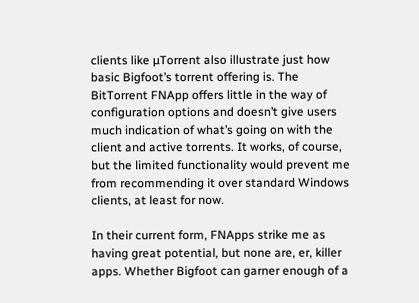clients like µTorrent also illustrate just how basic Bigfoot’s torrent offering is. The BitTorrent FNApp offers little in the way of configuration options and doesn’t give users much indication of what’s going on with the client and active torrents. It works, of course, but the limited functionality would prevent me from recommending it over standard Windows clients, at least for now.

In their current form, FNApps strike me as having great potential, but none are, er, killer apps. Whether Bigfoot can garner enough of a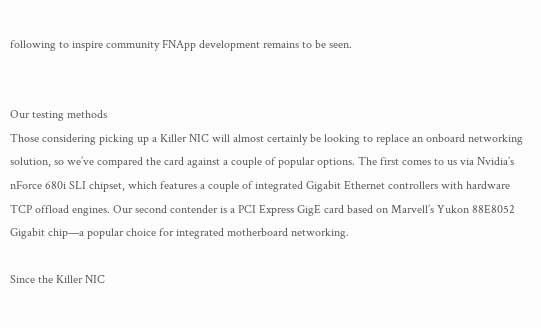following to inspire community FNApp development remains to be seen.


Our testing methods
Those considering picking up a Killer NIC will almost certainly be looking to replace an onboard networking solution, so we’ve compared the card against a couple of popular options. The first comes to us via Nvidia’s nForce 680i SLI chipset, which features a couple of integrated Gigabit Ethernet controllers with hardware TCP offload engines. Our second contender is a PCI Express GigE card based on Marvell’s Yukon 88E8052 Gigabit chip—a popular choice for integrated motherboard networking.

Since the Killer NIC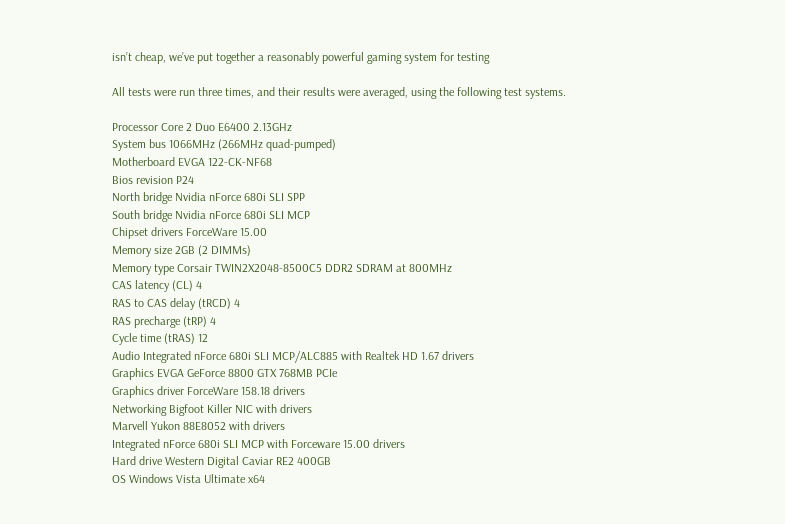isn’t cheap, we’ve put together a reasonably powerful gaming system for testing

All tests were run three times, and their results were averaged, using the following test systems.

Processor Core 2 Duo E6400 2.13GHz
System bus 1066MHz (266MHz quad-pumped)
Motherboard EVGA 122-CK-NF68
Bios revision P24
North bridge Nvidia nForce 680i SLI SPP
South bridge Nvidia nForce 680i SLI MCP
Chipset drivers ForceWare 15.00
Memory size 2GB (2 DIMMs)
Memory type Corsair TWIN2X2048-8500C5 DDR2 SDRAM at 800MHz
CAS latency (CL) 4
RAS to CAS delay (tRCD) 4
RAS precharge (tRP) 4
Cycle time (tRAS) 12
Audio Integrated nForce 680i SLI MCP/ALC885 with Realtek HD 1.67 drivers
Graphics EVGA GeForce 8800 GTX 768MB PCIe
Graphics driver ForceWare 158.18 drivers
Networking Bigfoot Killer NIC with drivers
Marvell Yukon 88E8052 with drivers
Integrated nForce 680i SLI MCP with Forceware 15.00 drivers
Hard drive Western Digital Caviar RE2 400GB
OS Windows Vista Ultimate x64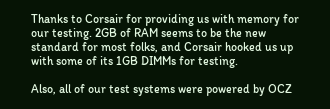Thanks to Corsair for providing us with memory for our testing. 2GB of RAM seems to be the new standard for most folks, and Corsair hooked us up with some of its 1GB DIMMs for testing.

Also, all of our test systems were powered by OCZ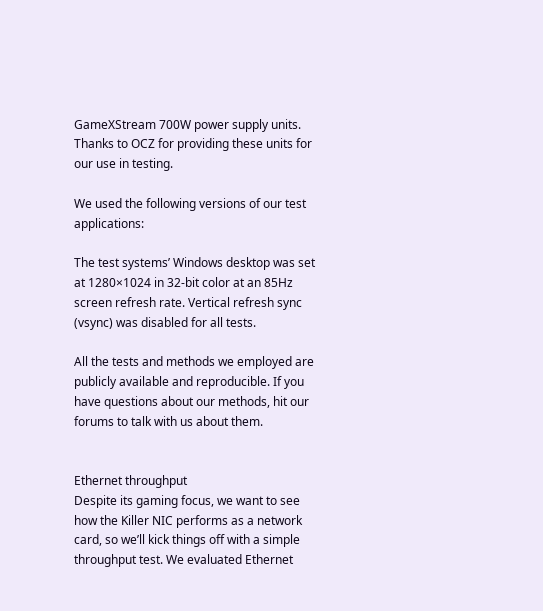GameXStream 700W power supply units. Thanks to OCZ for providing these units for our use in testing.

We used the following versions of our test applications:

The test systems’ Windows desktop was set at 1280×1024 in 32-bit color at an 85Hz screen refresh rate. Vertical refresh sync (vsync) was disabled for all tests.

All the tests and methods we employed are publicly available and reproducible. If you have questions about our methods, hit our forums to talk with us about them.


Ethernet throughput
Despite its gaming focus, we want to see how the Killer NIC performs as a network card, so we’ll kick things off with a simple throughput test. We evaluated Ethernet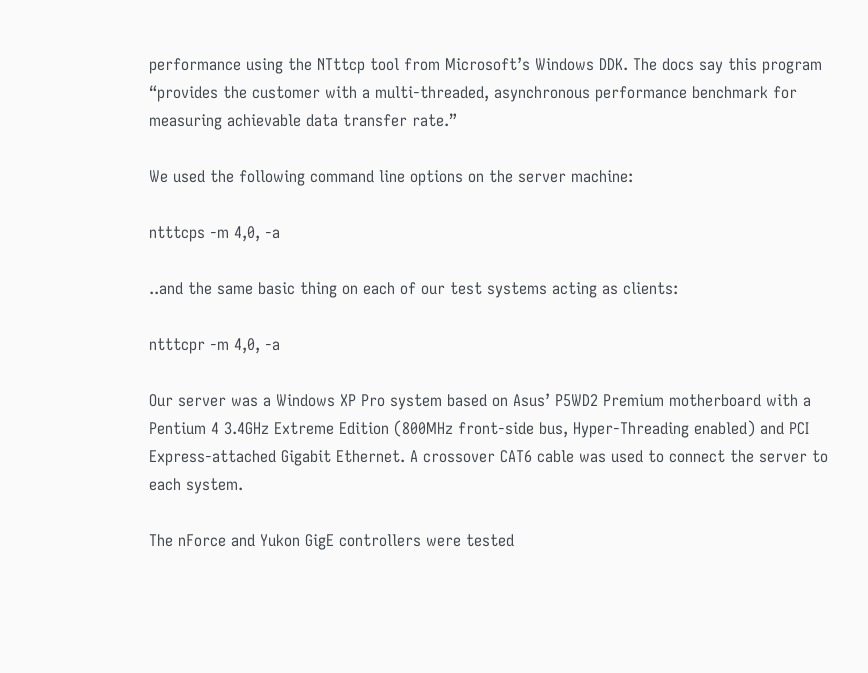performance using the NTttcp tool from Microsoft’s Windows DDK. The docs say this program “provides the customer with a multi-threaded, asynchronous performance benchmark for measuring achievable data transfer rate.”

We used the following command line options on the server machine:

ntttcps -m 4,0, -a

..and the same basic thing on each of our test systems acting as clients:

ntttcpr -m 4,0, -a

Our server was a Windows XP Pro system based on Asus’ P5WD2 Premium motherboard with a Pentium 4 3.4GHz Extreme Edition (800MHz front-side bus, Hyper-Threading enabled) and PCI Express-attached Gigabit Ethernet. A crossover CAT6 cable was used to connect the server to each system.

The nForce and Yukon GigE controllers were tested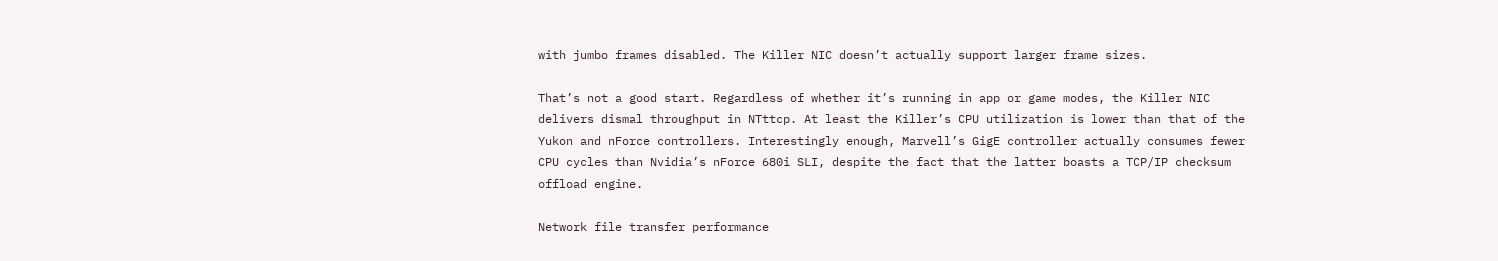with jumbo frames disabled. The Killer NIC doesn’t actually support larger frame sizes.

That’s not a good start. Regardless of whether it’s running in app or game modes, the Killer NIC delivers dismal throughput in NTttcp. At least the Killer’s CPU utilization is lower than that of the Yukon and nForce controllers. Interestingly enough, Marvell’s GigE controller actually consumes fewer CPU cycles than Nvidia’s nForce 680i SLI, despite the fact that the latter boasts a TCP/IP checksum offload engine.

Network file transfer performance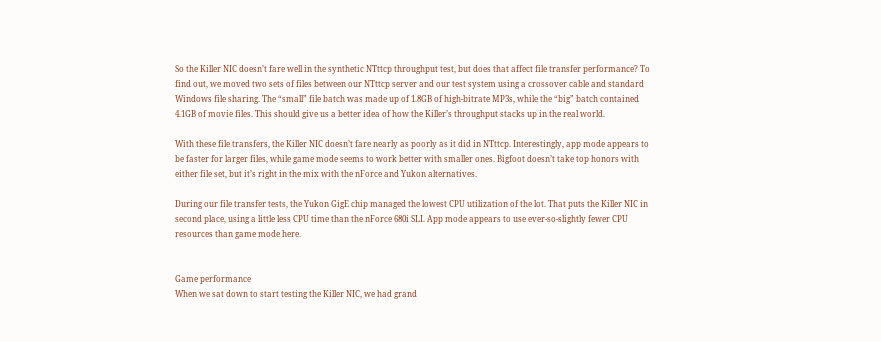So the Killer NIC doesn’t fare well in the synthetic NTttcp throughput test, but does that affect file transfer performance? To find out, we moved two sets of files between our NTttcp server and our test system using a crossover cable and standard Windows file sharing. The “small” file batch was made up of 1.8GB of high-bitrate MP3s, while the “big” batch contained 4.1GB of movie files. This should give us a better idea of how the Killer’s throughput stacks up in the real world.

With these file transfers, the Killer NIC doesn’t fare nearly as poorly as it did in NTttcp. Interestingly, app mode appears to be faster for larger files, while game mode seems to work better with smaller ones. Bigfoot doesn’t take top honors with either file set, but it’s right in the mix with the nForce and Yukon alternatives.

During our file transfer tests, the Yukon GigE chip managed the lowest CPU utilization of the lot. That puts the Killer NIC in second place, using a little less CPU time than the nForce 680i SLI. App mode appears to use ever-so-slightly fewer CPU resources than game mode here.


Game performance
When we sat down to start testing the Killer NIC, we had grand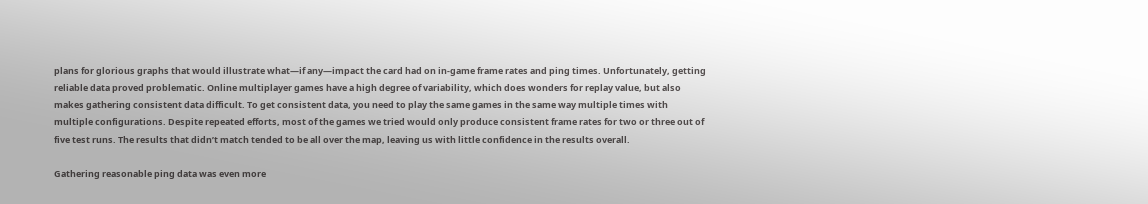plans for glorious graphs that would illustrate what—if any—impact the card had on in-game frame rates and ping times. Unfortunately, getting reliable data proved problematic. Online multiplayer games have a high degree of variability, which does wonders for replay value, but also makes gathering consistent data difficult. To get consistent data, you need to play the same games in the same way multiple times with multiple configurations. Despite repeated efforts, most of the games we tried would only produce consistent frame rates for two or three out of five test runs. The results that didn’t match tended to be all over the map, leaving us with little confidence in the results overall.

Gathering reasonable ping data was even more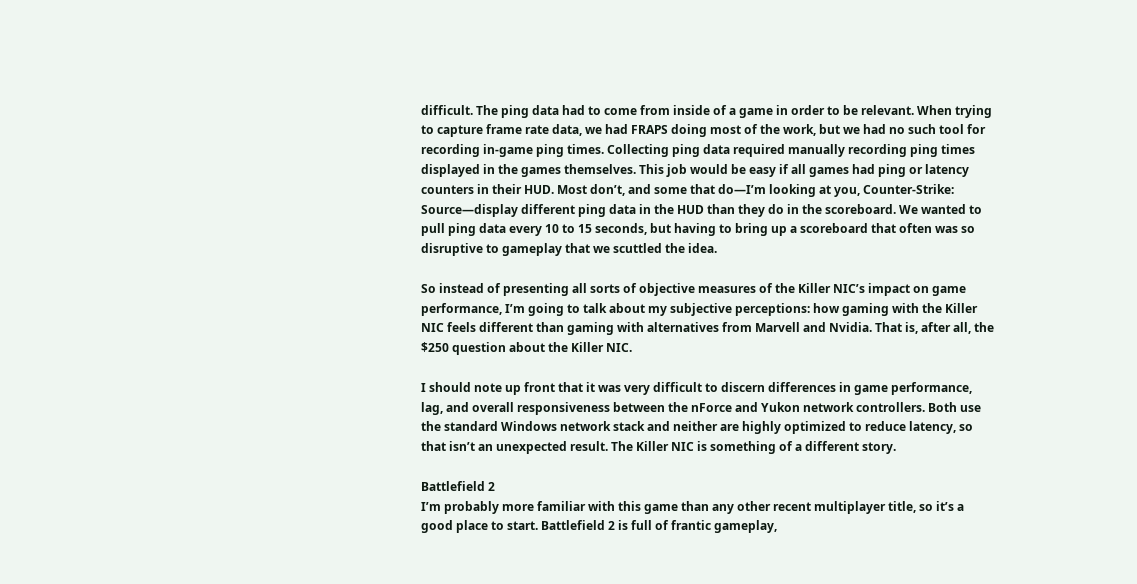difficult. The ping data had to come from inside of a game in order to be relevant. When trying to capture frame rate data, we had FRAPS doing most of the work, but we had no such tool for recording in-game ping times. Collecting ping data required manually recording ping times displayed in the games themselves. This job would be easy if all games had ping or latency counters in their HUD. Most don’t, and some that do—I’m looking at you, Counter-Strike: Source—display different ping data in the HUD than they do in the scoreboard. We wanted to pull ping data every 10 to 15 seconds, but having to bring up a scoreboard that often was so disruptive to gameplay that we scuttled the idea.

So instead of presenting all sorts of objective measures of the Killer NIC’s impact on game performance, I’m going to talk about my subjective perceptions: how gaming with the Killer NIC feels different than gaming with alternatives from Marvell and Nvidia. That is, after all, the $250 question about the Killer NIC.

I should note up front that it was very difficult to discern differences in game performance, lag, and overall responsiveness between the nForce and Yukon network controllers. Both use the standard Windows network stack and neither are highly optimized to reduce latency, so that isn’t an unexpected result. The Killer NIC is something of a different story.

Battlefield 2
I’m probably more familiar with this game than any other recent multiplayer title, so it’s a good place to start. Battlefield 2 is full of frantic gameplay,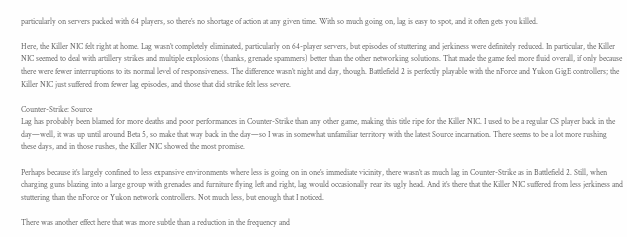particularly on servers packed with 64 players, so there’s no shortage of action at any given time. With so much going on, lag is easy to spot, and it often gets you killed.

Here, the Killer NIC felt right at home. Lag wasn’t completely eliminated, particularly on 64-player servers, but episodes of stuttering and jerkiness were definitely reduced. In particular, the Killer NIC seemed to deal with artillery strikes and multiple explosions (thanks, grenade spammers) better than the other networking solutions. That made the game feel more fluid overall, if only because there were fewer interruptions to its normal level of responsiveness. The difference wasn’t night and day, though. Battlefield 2 is perfectly playable with the nForce and Yukon GigE controllers; the Killer NIC just suffered from fewer lag episodes, and those that did strike felt less severe.

Counter-Strike: Source
Lag has probably been blamed for more deaths and poor performances in Counter-Strike than any other game, making this title ripe for the Killer NIC. I used to be a regular CS player back in the day—well, it was up until around Beta 5, so make that way back in the day—so I was in somewhat unfamiliar territory with the latest Source incarnation. There seems to be a lot more rushing these days, and in those rushes, the Killer NIC showed the most promise.

Perhaps because it’s largely confined to less expansive environments where less is going on in one’s immediate vicinity, there wasn’t as much lag in Counter-Strike as in Battlefield 2. Still, when charging guns blazing into a large group with grenades and furniture flying left and right, lag would occasionally rear its ugly head. And it’s there that the Killer NIC suffered from less jerkiness and stuttering than the nForce or Yukon network controllers. Not much less, but enough that I noticed.

There was another effect here that was more subtle than a reduction in the frequency and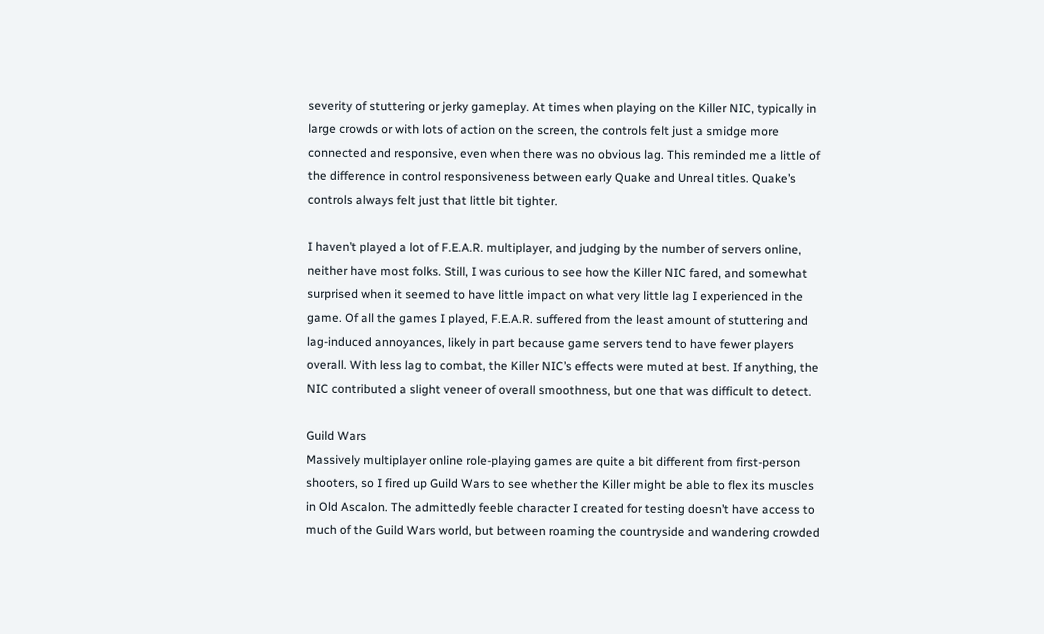severity of stuttering or jerky gameplay. At times when playing on the Killer NIC, typically in large crowds or with lots of action on the screen, the controls felt just a smidge more connected and responsive, even when there was no obvious lag. This reminded me a little of the difference in control responsiveness between early Quake and Unreal titles. Quake’s controls always felt just that little bit tighter.

I haven’t played a lot of F.E.A.R. multiplayer, and judging by the number of servers online, neither have most folks. Still, I was curious to see how the Killer NIC fared, and somewhat surprised when it seemed to have little impact on what very little lag I experienced in the game. Of all the games I played, F.E.A.R. suffered from the least amount of stuttering and lag-induced annoyances, likely in part because game servers tend to have fewer players overall. With less lag to combat, the Killer NIC’s effects were muted at best. If anything, the NIC contributed a slight veneer of overall smoothness, but one that was difficult to detect.

Guild Wars
Massively multiplayer online role-playing games are quite a bit different from first-person shooters, so I fired up Guild Wars to see whether the Killer might be able to flex its muscles in Old Ascalon. The admittedly feeble character I created for testing doesn’t have access to much of the Guild Wars world, but between roaming the countryside and wandering crowded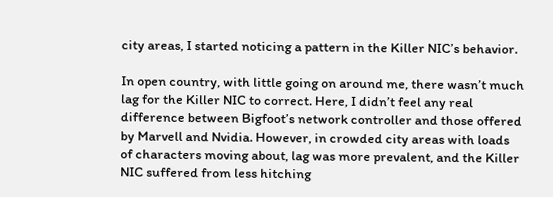city areas, I started noticing a pattern in the Killer NIC’s behavior.

In open country, with little going on around me, there wasn’t much lag for the Killer NIC to correct. Here, I didn’t feel any real difference between Bigfoot’s network controller and those offered by Marvell and Nvidia. However, in crowded city areas with loads of characters moving about, lag was more prevalent, and the Killer NIC suffered from less hitching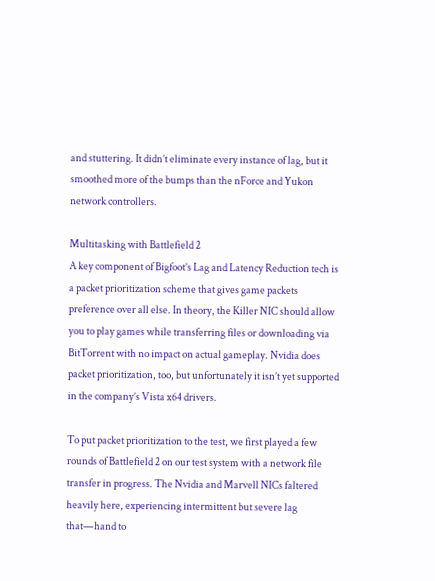and stuttering. It didn’t eliminate every instance of lag, but it smoothed more of the bumps than the nForce and Yukon network controllers.

Multitasking with Battlefield 2
A key component of Bigfoot’s Lag and Latency Reduction tech is a packet prioritization scheme that gives game packets preference over all else. In theory, the Killer NIC should allow you to play games while transferring files or downloading via BitTorrent with no impact on actual gameplay. Nvidia does packet prioritization, too, but unfortunately it isn’t yet supported in the company’s Vista x64 drivers.

To put packet prioritization to the test, we first played a few rounds of Battlefield 2 on our test system with a network file transfer in progress. The Nvidia and Marvell NICs faltered heavily here, experiencing intermittent but severe lag that—hand to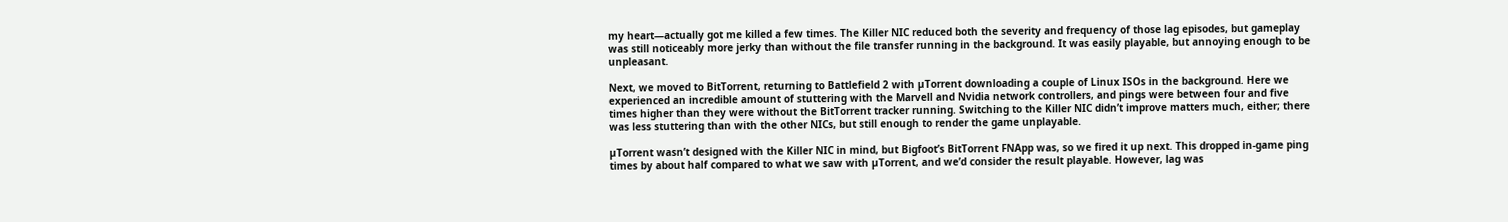my heart—actually got me killed a few times. The Killer NIC reduced both the severity and frequency of those lag episodes, but gameplay was still noticeably more jerky than without the file transfer running in the background. It was easily playable, but annoying enough to be unpleasant.

Next, we moved to BitTorrent, returning to Battlefield 2 with µTorrent downloading a couple of Linux ISOs in the background. Here we experienced an incredible amount of stuttering with the Marvell and Nvidia network controllers, and pings were between four and five times higher than they were without the BitTorrent tracker running. Switching to the Killer NIC didn’t improve matters much, either; there was less stuttering than with the other NICs, but still enough to render the game unplayable.

µTorrent wasn’t designed with the Killer NIC in mind, but Bigfoot’s BitTorrent FNApp was, so we fired it up next. This dropped in-game ping times by about half compared to what we saw with µTorrent, and we’d consider the result playable. However, lag was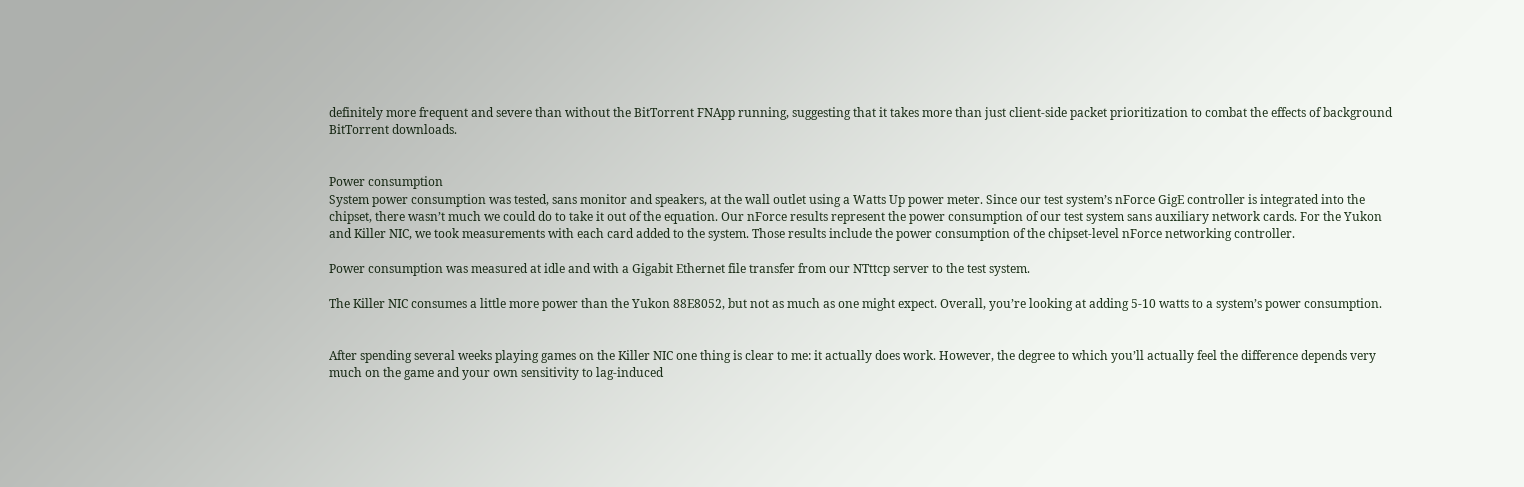definitely more frequent and severe than without the BitTorrent FNApp running, suggesting that it takes more than just client-side packet prioritization to combat the effects of background BitTorrent downloads.


Power consumption
System power consumption was tested, sans monitor and speakers, at the wall outlet using a Watts Up power meter. Since our test system’s nForce GigE controller is integrated into the chipset, there wasn’t much we could do to take it out of the equation. Our nForce results represent the power consumption of our test system sans auxiliary network cards. For the Yukon and Killer NIC, we took measurements with each card added to the system. Those results include the power consumption of the chipset-level nForce networking controller.

Power consumption was measured at idle and with a Gigabit Ethernet file transfer from our NTttcp server to the test system.

The Killer NIC consumes a little more power than the Yukon 88E8052, but not as much as one might expect. Overall, you’re looking at adding 5-10 watts to a system’s power consumption.


After spending several weeks playing games on the Killer NIC one thing is clear to me: it actually does work. However, the degree to which you’ll actually feel the difference depends very much on the game and your own sensitivity to lag-induced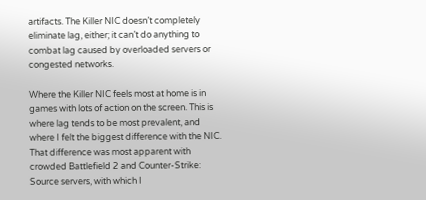artifacts. The Killer NIC doesn’t completely eliminate lag, either; it can’t do anything to combat lag caused by overloaded servers or congested networks.

Where the Killer NIC feels most at home is in games with lots of action on the screen. This is where lag tends to be most prevalent, and where I felt the biggest difference with the NIC. That difference was most apparent with crowded Battlefield 2 and Counter-Strike: Source servers, with which I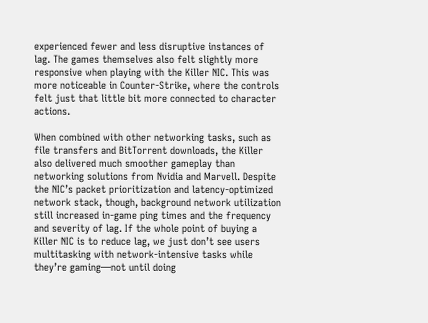experienced fewer and less disruptive instances of lag. The games themselves also felt slightly more responsive when playing with the Killer NIC. This was more noticeable in Counter-Strike, where the controls felt just that little bit more connected to character actions.

When combined with other networking tasks, such as file transfers and BitTorrent downloads, the Killer also delivered much smoother gameplay than networking solutions from Nvidia and Marvell. Despite the NIC’s packet prioritization and latency-optimized network stack, though, background network utilization still increased in-game ping times and the frequency and severity of lag. If the whole point of buying a Killer NIC is to reduce lag, we just don’t see users multitasking with network-intensive tasks while they’re gaming—not until doing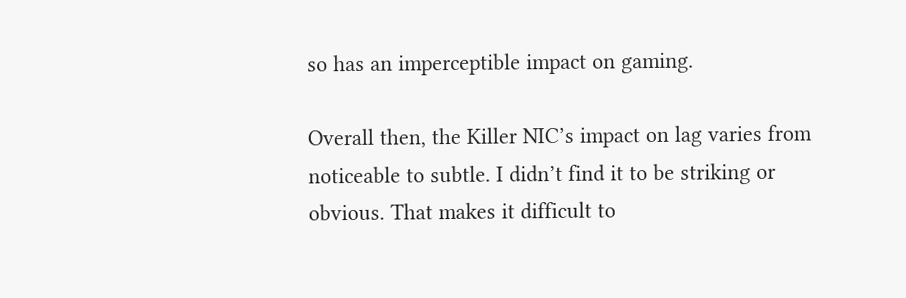so has an imperceptible impact on gaming.

Overall then, the Killer NIC’s impact on lag varies from noticeable to subtle. I didn’t find it to be striking or obvious. That makes it difficult to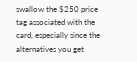swallow the $250 price tag associated with the card, especially since the alternatives you get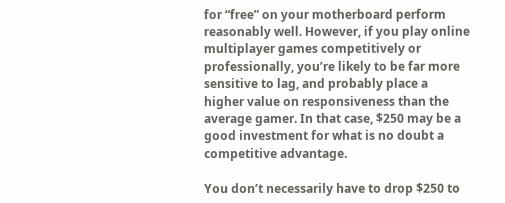for “free” on your motherboard perform reasonably well. However, if you play online multiplayer games competitively or professionally, you’re likely to be far more sensitive to lag, and probably place a higher value on responsiveness than the average gamer. In that case, $250 may be a good investment for what is no doubt a competitive advantage.

You don’t necessarily have to drop $250 to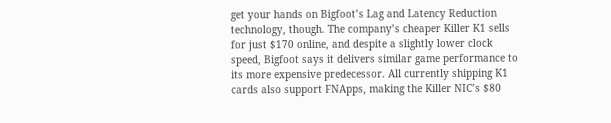get your hands on Bigfoot’s Lag and Latency Reduction technology, though. The company’s cheaper Killer K1 sells for just $170 online, and despite a slightly lower clock speed, Bigfoot says it delivers similar game performance to its more expensive predecessor. All currently shipping K1 cards also support FNApps, making the Killer NIC’s $80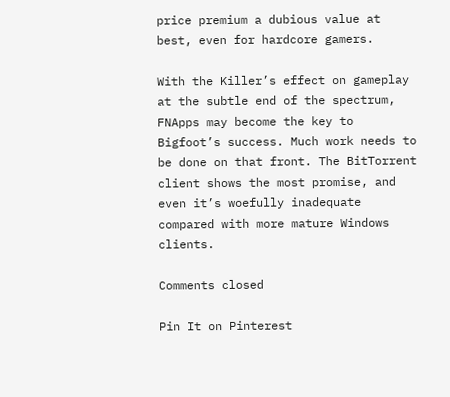price premium a dubious value at best, even for hardcore gamers.

With the Killer’s effect on gameplay at the subtle end of the spectrum, FNApps may become the key to Bigfoot’s success. Much work needs to be done on that front. The BitTorrent client shows the most promise, and even it’s woefully inadequate compared with more mature Windows clients.

Comments closed

Pin It on Pinterest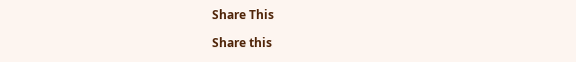Share This

Share this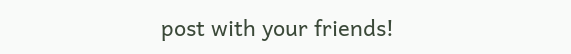post with your friends!